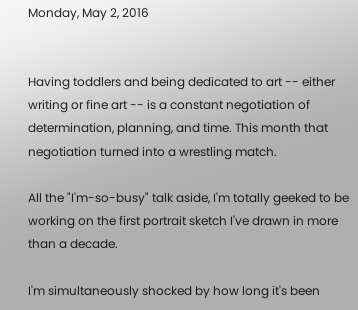Monday, May 2, 2016


Having toddlers and being dedicated to art -- either writing or fine art -- is a constant negotiation of determination, planning, and time. This month that negotiation turned into a wrestling match.

All the "I'm-so-busy" talk aside, I'm totally geeked to be working on the first portrait sketch I've drawn in more than a decade.

I'm simultaneously shocked by how long it's been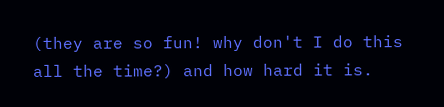(they are so fun! why don't I do this all the time?) and how hard it is.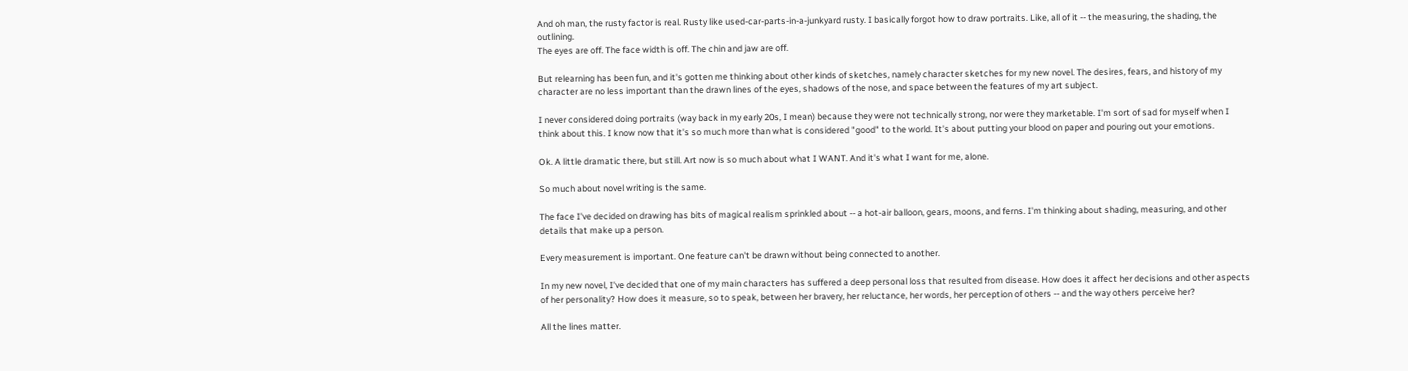And oh man, the rusty factor is real. Rusty like used-car-parts-in-a-junkyard rusty. I basically forgot how to draw portraits. Like, all of it -- the measuring, the shading, the outlining.
The eyes are off. The face width is off. The chin and jaw are off.

But relearning has been fun, and it's gotten me thinking about other kinds of sketches, namely character sketches for my new novel. The desires, fears, and history of my character are no less important than the drawn lines of the eyes, shadows of the nose, and space between the features of my art subject.

I never considered doing portraits (way back in my early 20s, I mean) because they were not technically strong, nor were they marketable. I'm sort of sad for myself when I think about this. I know now that it's so much more than what is considered "good" to the world. It's about putting your blood on paper and pouring out your emotions.

Ok. A little dramatic there, but still. Art now is so much about what I WANT. And it's what I want for me, alone.

So much about novel writing is the same.

The face I've decided on drawing has bits of magical realism sprinkled about -- a hot-air balloon, gears, moons, and ferns. I'm thinking about shading, measuring, and other details that make up a person.

Every measurement is important. One feature can't be drawn without being connected to another.

In my new novel, I've decided that one of my main characters has suffered a deep personal loss that resulted from disease. How does it affect her decisions and other aspects of her personality? How does it measure, so to speak, between her bravery, her reluctance, her words, her perception of others -- and the way others perceive her?

All the lines matter.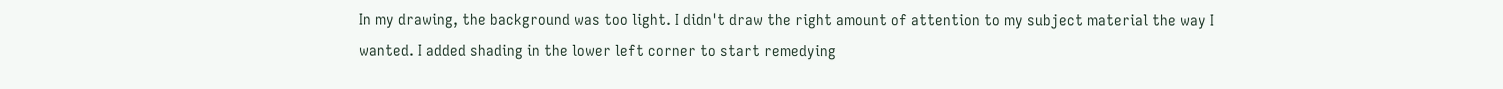In my drawing, the background was too light. I didn't draw the right amount of attention to my subject material the way I wanted. I added shading in the lower left corner to start remedying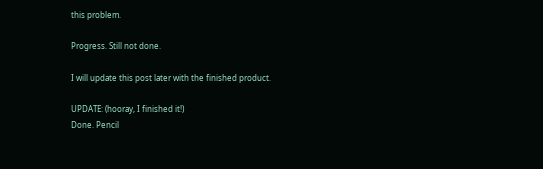this problem.

Progress. Still not done.

I will update this post later with the finished product.

UPDATE: (hooray, I finished it!)
Done. Pencil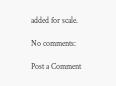added for scale.

No comments:

Post a Comment